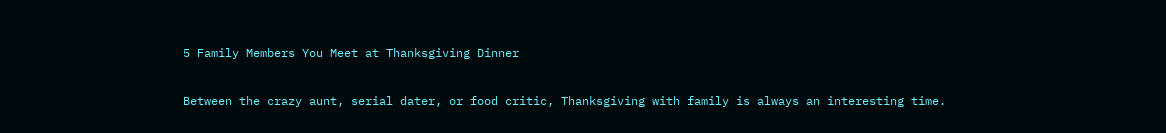5 Family Members You Meet at Thanksgiving Dinner

Between the crazy aunt, serial dater, or food critic, Thanksgiving with family is always an interesting time.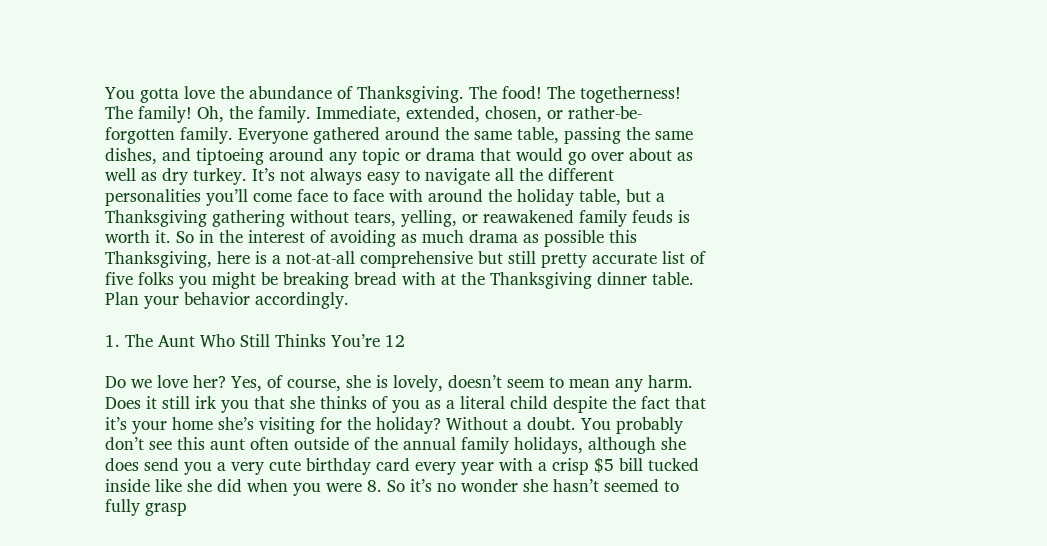You gotta love the abundance of Thanksgiving. The food! The togetherness! The family! Oh, the family. Immediate, extended, chosen, or rather-be-forgotten family. Everyone gathered around the same table, passing the same dishes, and tiptoeing around any topic or drama that would go over about as well as dry turkey. It’s not always easy to navigate all the different personalities you’ll come face to face with around the holiday table, but a Thanksgiving gathering without tears, yelling, or reawakened family feuds is worth it. So in the interest of avoiding as much drama as possible this Thanksgiving, here is a not-at-all comprehensive but still pretty accurate list of five folks you might be breaking bread with at the Thanksgiving dinner table. Plan your behavior accordingly.

1. The Aunt Who Still Thinks You’re 12

Do we love her? Yes, of course, she is lovely, doesn’t seem to mean any harm. Does it still irk you that she thinks of you as a literal child despite the fact that it’s your home she’s visiting for the holiday? Without a doubt. You probably don’t see this aunt often outside of the annual family holidays, although she does send you a very cute birthday card every year with a crisp $5 bill tucked inside like she did when you were 8. So it’s no wonder she hasn’t seemed to fully grasp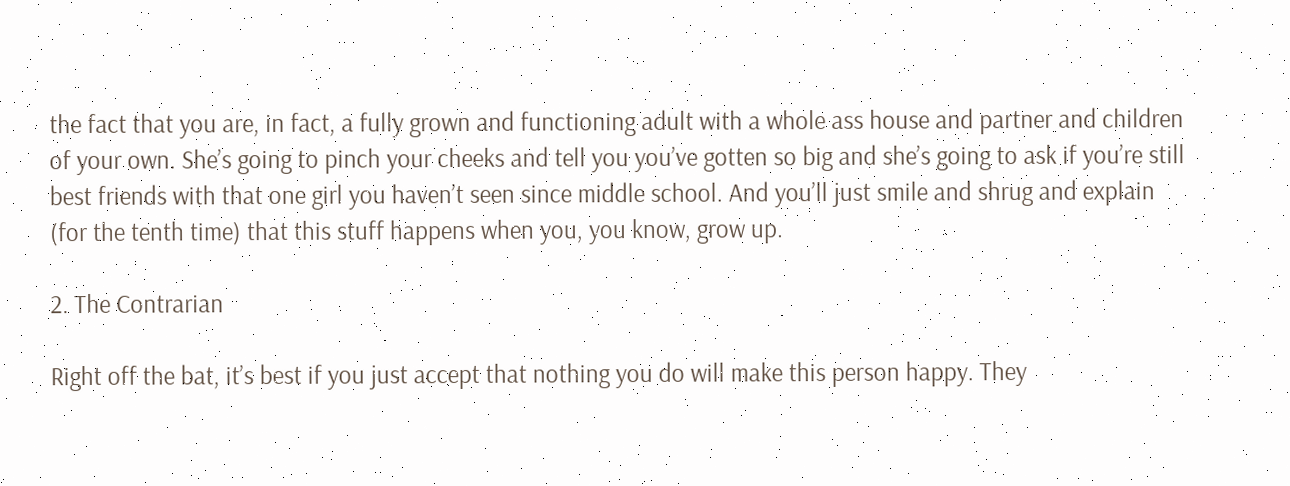the fact that you are, in fact, a fully grown and functioning adult with a whole ass house and partner and children of your own. She’s going to pinch your cheeks and tell you you’ve gotten so big and she’s going to ask if you’re still best friends with that one girl you haven’t seen since middle school. And you’ll just smile and shrug and explain (for the tenth time) that this stuff happens when you, you know, grow up.

2. The Contrarian

Right off the bat, it’s best if you just accept that nothing you do will make this person happy. They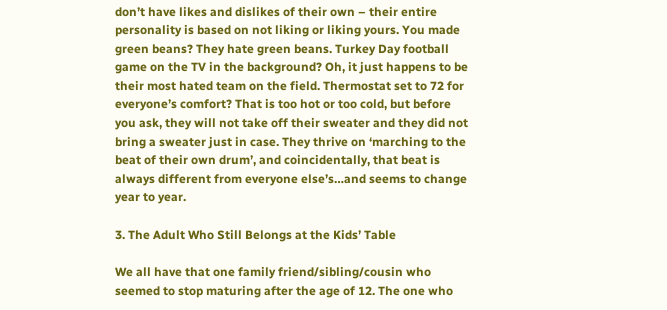don’t have likes and dislikes of their own – their entire personality is based on not liking or liking yours. You made green beans? They hate green beans. Turkey Day football game on the TV in the background? Oh, it just happens to be their most hated team on the field. Thermostat set to 72 for everyone’s comfort? That is too hot or too cold, but before you ask, they will not take off their sweater and they did not bring a sweater just in case. They thrive on ‘marching to the beat of their own drum’, and coincidentally, that beat is always different from everyone else’s…and seems to change year to year.

3. The Adult Who Still Belongs at the Kids’ Table

We all have that one family friend/sibling/cousin who seemed to stop maturing after the age of 12. The one who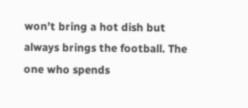won’t bring a hot dish but always brings the football. The one who spends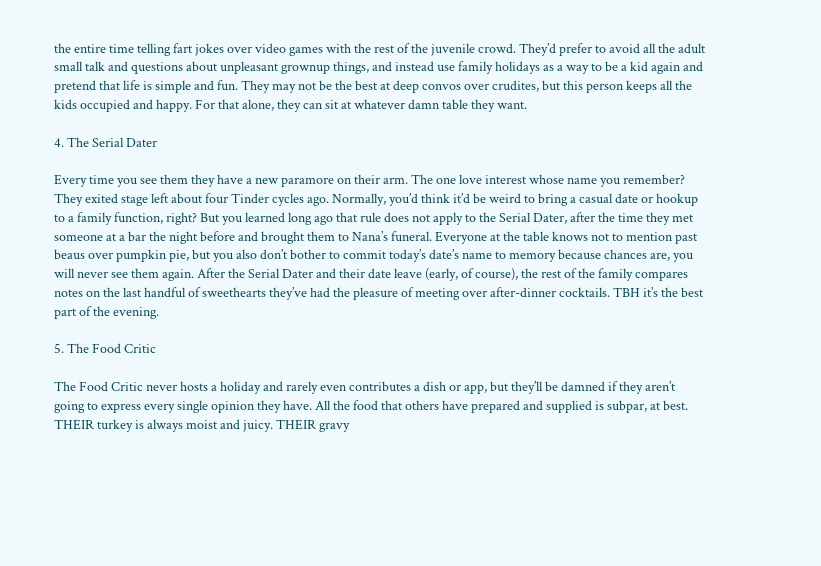the entire time telling fart jokes over video games with the rest of the juvenile crowd. They’d prefer to avoid all the adult small talk and questions about unpleasant grownup things, and instead use family holidays as a way to be a kid again and pretend that life is simple and fun. They may not be the best at deep convos over crudites, but this person keeps all the kids occupied and happy. For that alone, they can sit at whatever damn table they want.

4. The Serial Dater

Every time you see them they have a new paramore on their arm. The one love interest whose name you remember? They exited stage left about four Tinder cycles ago. Normally, you’d think it’d be weird to bring a casual date or hookup to a family function, right? But you learned long ago that rule does not apply to the Serial Dater, after the time they met someone at a bar the night before and brought them to Nana’s funeral. Everyone at the table knows not to mention past beaus over pumpkin pie, but you also don’t bother to commit today’s date’s name to memory because chances are, you will never see them again. After the Serial Dater and their date leave (early, of course), the rest of the family compares notes on the last handful of sweethearts they’ve had the pleasure of meeting over after-dinner cocktails. TBH it’s the best part of the evening.

5. The Food Critic

The Food Critic never hosts a holiday and rarely even contributes a dish or app, but they’ll be damned if they aren’t going to express every single opinion they have. All the food that others have prepared and supplied is subpar, at best. THEIR turkey is always moist and juicy. THEIR gravy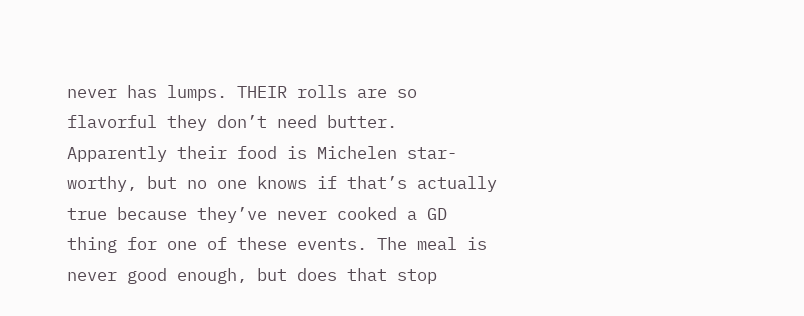never has lumps. THEIR rolls are so flavorful they don’t need butter. Apparently their food is Michelen star-worthy, but no one knows if that’s actually true because they’ve never cooked a GD thing for one of these events. The meal is never good enough, but does that stop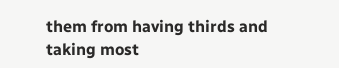them from having thirds and taking most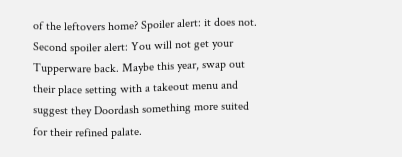of the leftovers home? Spoiler alert: it does not. Second spoiler alert: You will not get your Tupperware back. Maybe this year, swap out their place setting with a takeout menu and suggest they Doordash something more suited for their refined palate.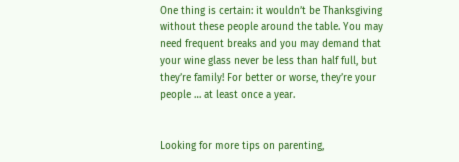One thing is certain: it wouldn’t be Thanksgiving without these people around the table. You may need frequent breaks and you may demand that your wine glass never be less than half full, but they’re family! For better or worse, they’re your people … at least once a year.


Looking for more tips on parenting,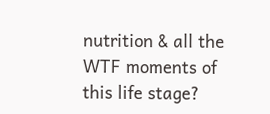nutrition & all the WTF moments of this life stage?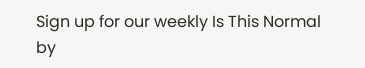Sign up for our weekly Is This Normal by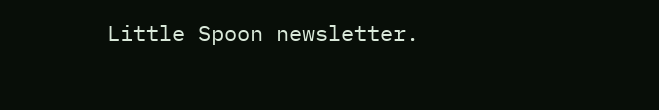Little Spoon newsletter.